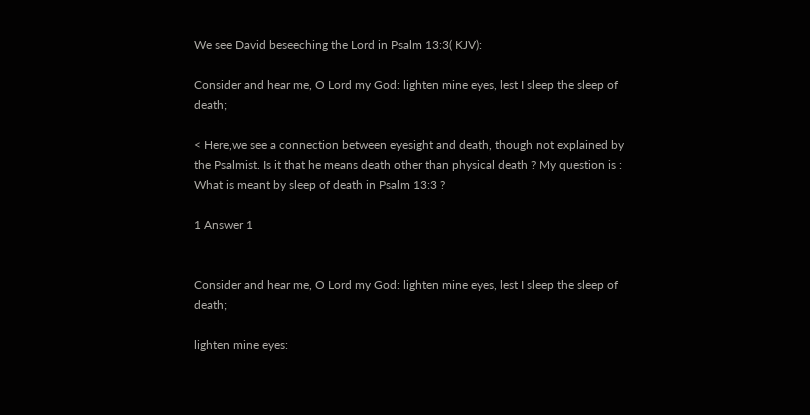We see David beseeching the Lord in Psalm 13:3( KJV):

Consider and hear me, O Lord my God: lighten mine eyes, lest I sleep the sleep of death;

< Here,we see a connection between eyesight and death, though not explained by the Psalmist. Is it that he means death other than physical death ? My question is : What is meant by sleep of death in Psalm 13:3 ?

1 Answer 1


Consider and hear me, O Lord my God: lighten mine eyes, lest I sleep the sleep of death;

lighten mine eyes: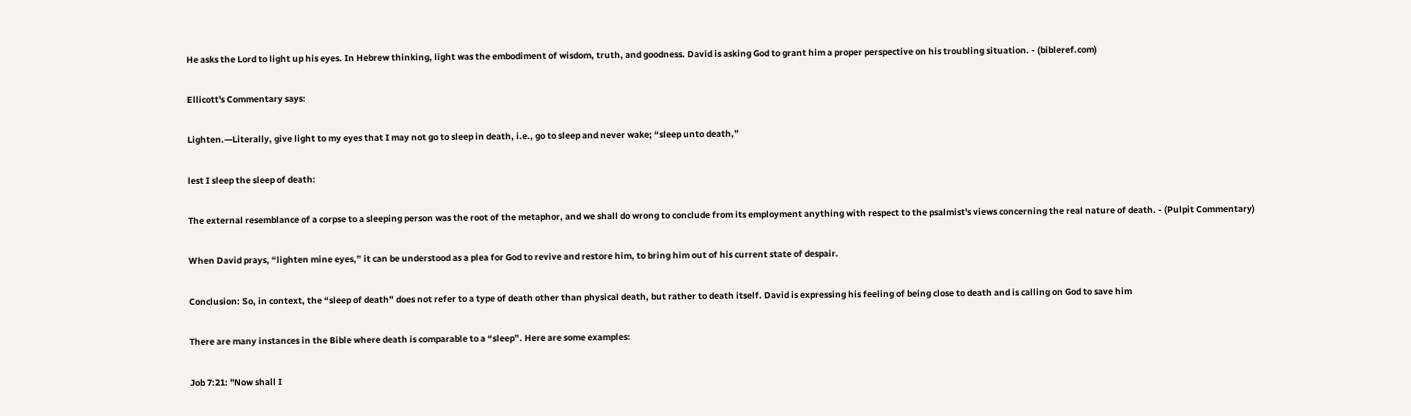He asks the Lord to light up his eyes. In Hebrew thinking, light was the embodiment of wisdom, truth, and goodness. David is asking God to grant him a proper perspective on his troubling situation. - (bibleref.com)

Ellicott's Commentary says:

Lighten.—Literally, give light to my eyes that I may not go to sleep in death, i.e., go to sleep and never wake; “sleep unto death,”

lest I sleep the sleep of death:

The external resemblance of a corpse to a sleeping person was the root of the metaphor, and we shall do wrong to conclude from its employment anything with respect to the psalmist's views concerning the real nature of death. - (Pulpit Commentary)

When David prays, “lighten mine eyes,” it can be understood as a plea for God to revive and restore him, to bring him out of his current state of despair.

Conclusion: So, in context, the “sleep of death” does not refer to a type of death other than physical death, but rather to death itself. David is expressing his feeling of being close to death and is calling on God to save him

There are many instances in the Bible where death is comparable to a “sleep”. Here are some examples:

Job 7:21: "Now shall I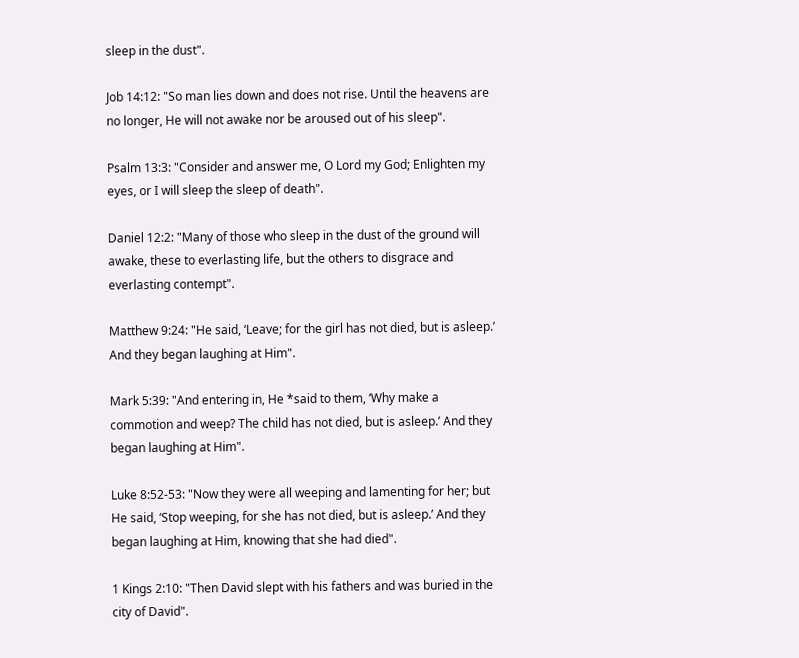sleep in the dust".

Job 14:12: "So man lies down and does not rise. Until the heavens are no longer, He will not awake nor be aroused out of his sleep".

Psalm 13:3: "Consider and answer me, O Lord my God; Enlighten my eyes, or I will sleep the sleep of death".

Daniel 12:2: "Many of those who sleep in the dust of the ground will awake, these to everlasting life, but the others to disgrace and everlasting contempt".

Matthew 9:24: "He said, ‘Leave; for the girl has not died, but is asleep.’ And they began laughing at Him".

Mark 5:39: "And entering in, He *said to them, ‘Why make a commotion and weep? The child has not died, but is asleep.’ And they began laughing at Him".

Luke 8:52-53: "Now they were all weeping and lamenting for her; but He said, ‘Stop weeping, for she has not died, but is asleep.’ And they began laughing at Him, knowing that she had died".

1 Kings 2:10: "Then David slept with his fathers and was buried in the city of David".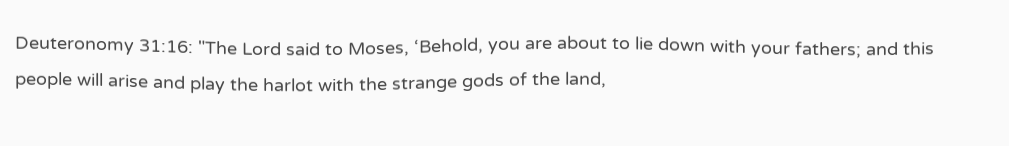Deuteronomy 31:16: "The Lord said to Moses, ‘Behold, you are about to lie down with your fathers; and this people will arise and play the harlot with the strange gods of the land,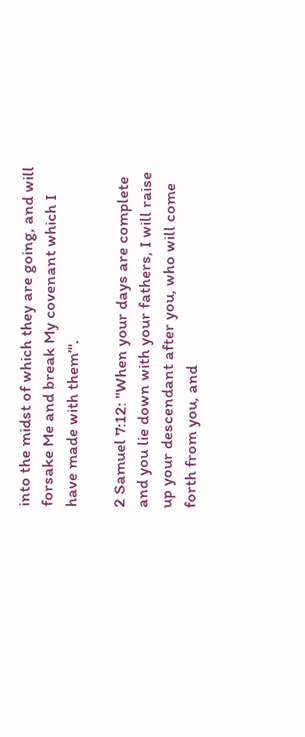into the midst of which they are going, and will forsake Me and break My covenant which I have made with them’".

2 Samuel 7:12: "When your days are complete and you lie down with your fathers, I will raise up your descendant after you, who will come forth from you, and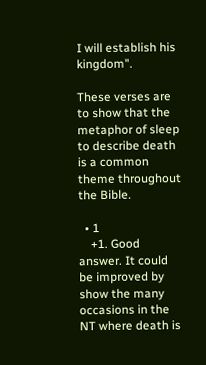I will establish his kingdom".

These verses are to show that the metaphor of sleep to describe death is a common theme throughout the Bible.

  • 1
    +1. Good answer. It could be improved by show the many occasions in the NT where death is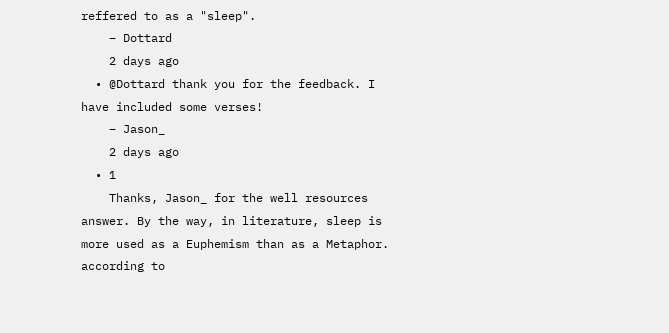reffered to as a "sleep".
    – Dottard
    2 days ago
  • @Dottard thank you for the feedback. I have included some verses!
    – Jason_
    2 days ago
  • 1
    Thanks, Jason_ for the well resources answer. By the way, in literature, sleep is more used as a Euphemism than as a Metaphor. according to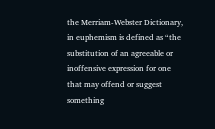the Merriam-Webster Dictionary, in euphemism is defined as “the substitution of an agreeable or inoffensive expression for one that may offend or suggest something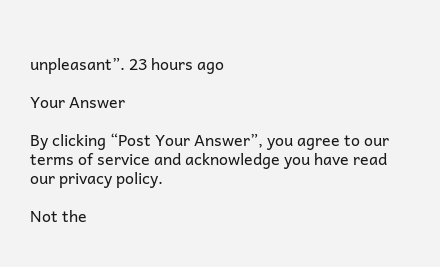unpleasant”. 23 hours ago

Your Answer

By clicking “Post Your Answer”, you agree to our terms of service and acknowledge you have read our privacy policy.

Not the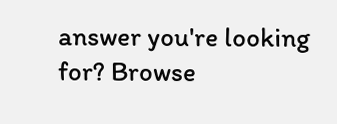answer you're looking for? Browse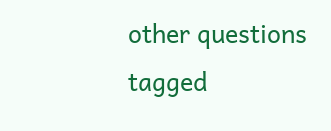other questions tagged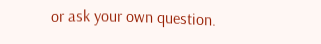or ask your own question.